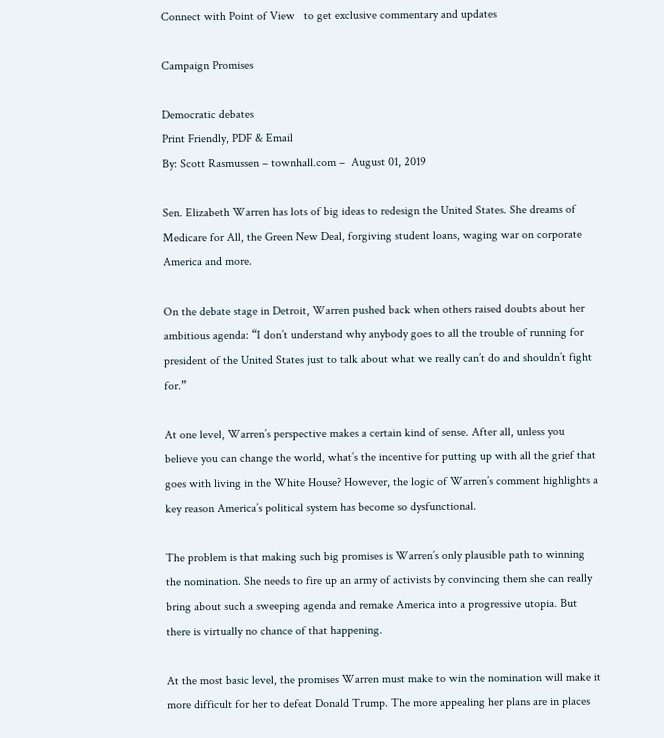Connect with Point of View   to get exclusive commentary and updates

Campaign Promises

Democratic debates
Print Friendly, PDF & Email
By: Scott Rasmussen – townhall.com –  August 01, 2019

Sen. Elizabeth Warren has lots of big ideas to redesign the United States. She dreams of Medicare for All, the Green New Deal, forgiving student loans, waging war on corporate America and more.

On the debate stage in Detroit, Warren pushed back when others raised doubts about her ambitious agenda: “I don’t understand why anybody goes to all the trouble of running for president of the United States just to talk about what we really can’t do and shouldn’t fight for.”

At one level, Warren’s perspective makes a certain kind of sense. After all, unless you believe you can change the world, what’s the incentive for putting up with all the grief that goes with living in the White House? However, the logic of Warren’s comment highlights a key reason America’s political system has become so dysfunctional.

The problem is that making such big promises is Warren’s only plausible path to winning the nomination. She needs to fire up an army of activists by convincing them she can really bring about such a sweeping agenda and remake America into a progressive utopia. But there is virtually no chance of that happening.

At the most basic level, the promises Warren must make to win the nomination will make it more difficult for her to defeat Donald Trump. The more appealing her plans are in places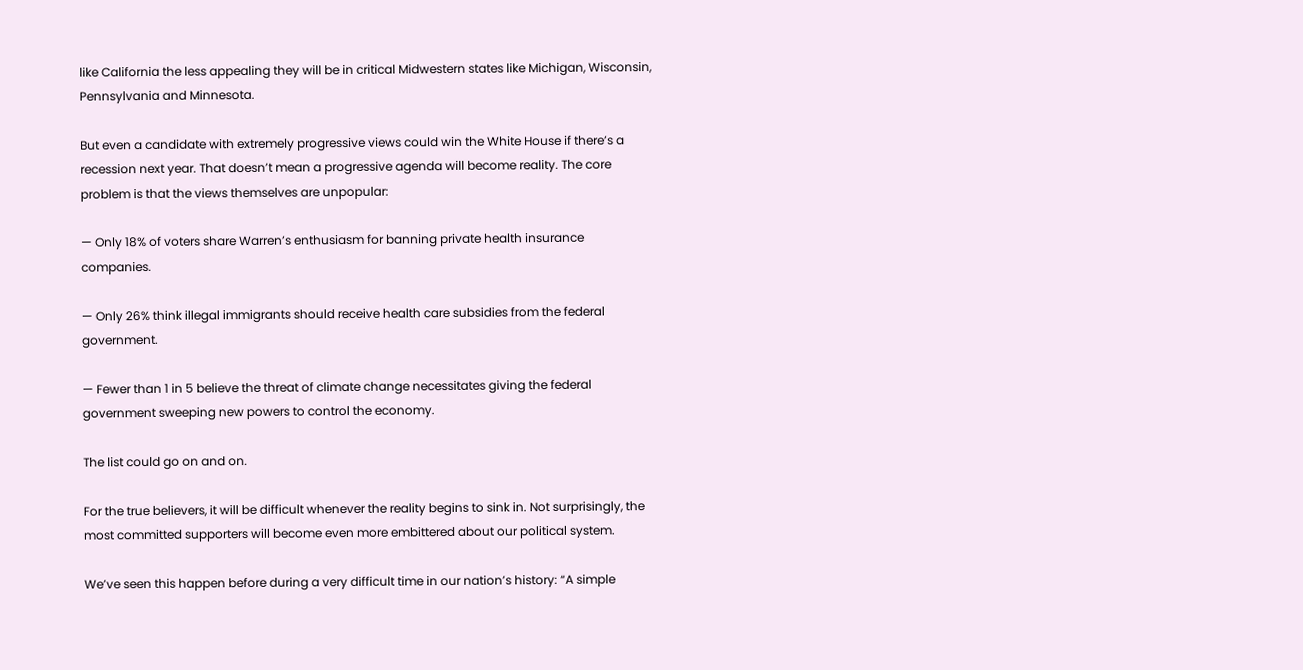like California the less appealing they will be in critical Midwestern states like Michigan, Wisconsin, Pennsylvania and Minnesota.

But even a candidate with extremely progressive views could win the White House if there’s a recession next year. That doesn’t mean a progressive agenda will become reality. The core problem is that the views themselves are unpopular:

— Only 18% of voters share Warren’s enthusiasm for banning private health insurance companies.

— Only 26% think illegal immigrants should receive health care subsidies from the federal government.

— Fewer than 1 in 5 believe the threat of climate change necessitates giving the federal government sweeping new powers to control the economy.

The list could go on and on.

For the true believers, it will be difficult whenever the reality begins to sink in. Not surprisingly, the most committed supporters will become even more embittered about our political system.

We’ve seen this happen before during a very difficult time in our nation’s history: “A simple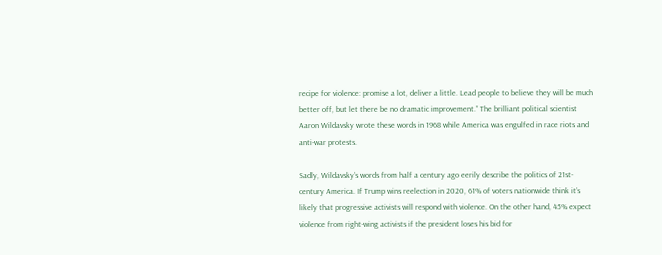recipe for violence: promise a lot, deliver a little. Lead people to believe they will be much better off, but let there be no dramatic improvement.” The brilliant political scientist Aaron Wildavsky wrote these words in 1968 while America was engulfed in race riots and anti-war protests.

Sadly, Wildavsky’s words from half a century ago eerily describe the politics of 21st-century America. If Trump wins reelection in 2020, 61% of voters nationwide think it’s likely that progressive activists will respond with violence. On the other hand, 45% expect violence from right-wing activists if the president loses his bid for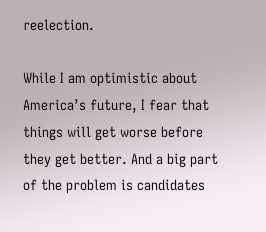reelection.

While I am optimistic about America’s future, I fear that things will get worse before they get better. And a big part of the problem is candidates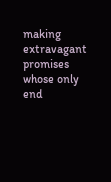making extravagant promises whose only end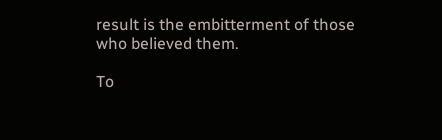result is the embitterment of those who believed them.

To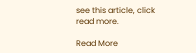see this article, click read more.

Read More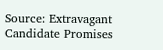Source: Extravagant Candidate Promises